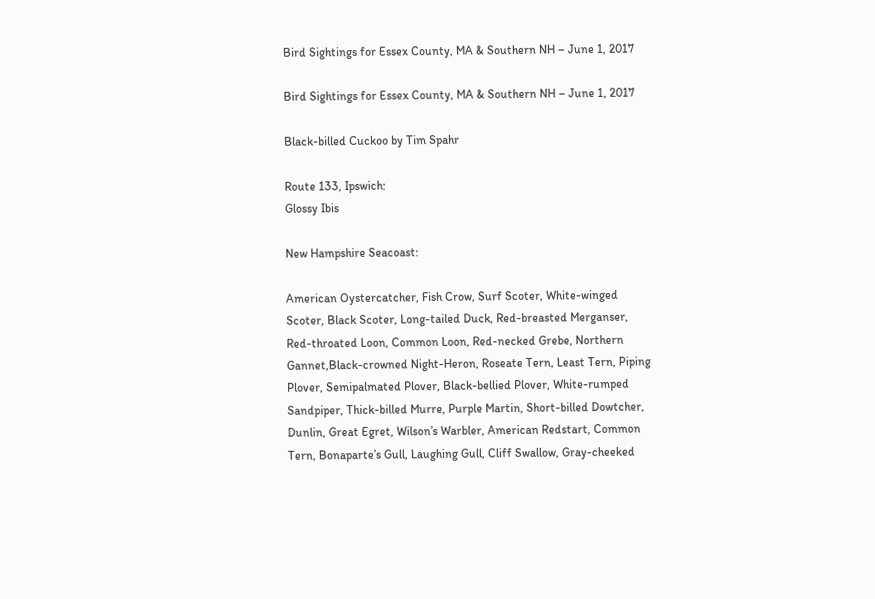Bird Sightings for Essex County, MA & Southern NH – June 1, 2017

Bird Sightings for Essex County, MA & Southern NH – June 1, 2017

Black-billed Cuckoo by Tim Spahr

Route 133, Ipswich:
Glossy Ibis

New Hampshire Seacoast:

American Oystercatcher, Fish Crow, Surf Scoter, White-winged Scoter, Black Scoter, Long-tailed Duck, Red-breasted Merganser, Red-throated Loon, Common Loon, Red-necked Grebe, Northern Gannet,Black-crowned Night-Heron, Roseate Tern, Least Tern, Piping Plover, Semipalmated Plover, Black-bellied Plover, White-rumped Sandpiper, Thick-billed Murre, Purple Martin, Short-billed Dowtcher, Dunlin, Great Egret, Wilson’s Warbler, American Redstart, Common  Tern, Bonaparte’s Gull, Laughing Gull, Cliff Swallow, Gray-cheeked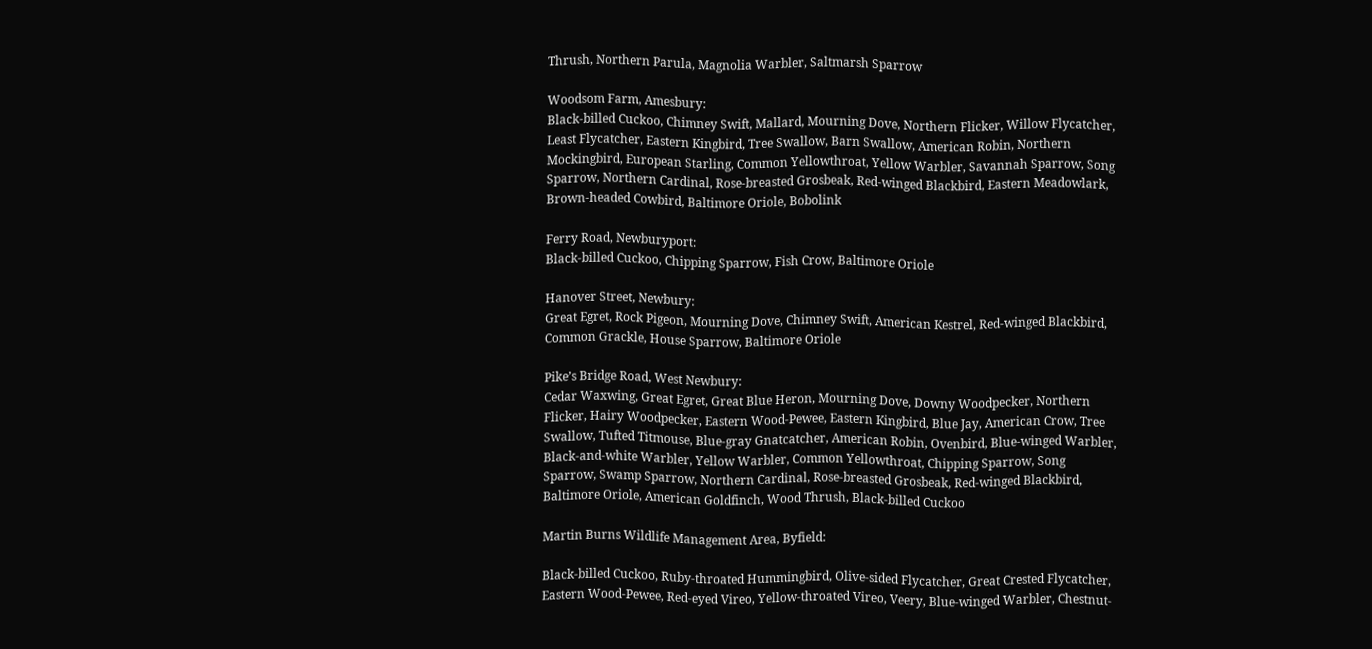Thrush, Northern Parula, Magnolia Warbler, Saltmarsh Sparrow

Woodsom Farm, Amesbury:
Black-billed Cuckoo, Chimney Swift, Mallard, Mourning Dove, Northern Flicker, Willow Flycatcher, Least Flycatcher, Eastern Kingbird, Tree Swallow, Barn Swallow, American Robin, Northern Mockingbird, European Starling, Common Yellowthroat, Yellow Warbler, Savannah Sparrow, Song Sparrow, Northern Cardinal, Rose-breasted Grosbeak, Red-winged Blackbird, Eastern Meadowlark, Brown-headed Cowbird, Baltimore Oriole, Bobolink

Ferry Road, Newburyport:
Black-billed Cuckoo, Chipping Sparrow, Fish Crow, Baltimore Oriole

Hanover Street, Newbury:
Great Egret, Rock Pigeon, Mourning Dove, Chimney Swift, American Kestrel, Red-winged Blackbird, Common Grackle, House Sparrow, Baltimore Oriole

Pike’s Bridge Road, West Newbury:
Cedar Waxwing, Great Egret, Great Blue Heron, Mourning Dove, Downy Woodpecker, Northern Flicker, Hairy Woodpecker, Eastern Wood-Pewee, Eastern Kingbird, Blue Jay, American Crow, Tree Swallow, Tufted Titmouse, Blue-gray Gnatcatcher, American Robin, Ovenbird, Blue-winged Warbler, Black-and-white Warbler, Yellow Warbler, Common Yellowthroat, Chipping Sparrow, Song Sparrow, Swamp Sparrow, Northern Cardinal, Rose-breasted Grosbeak, Red-winged Blackbird, Baltimore Oriole, American Goldfinch, Wood Thrush, Black-billed Cuckoo

Martin Burns Wildlife Management Area, Byfield:

Black-billed Cuckoo, Ruby-throated Hummingbird, Olive-sided Flycatcher, Great Crested Flycatcher, Eastern Wood-Pewee, Red-eyed Vireo, Yellow-throated Vireo, Veery, Blue-winged Warbler, Chestnut-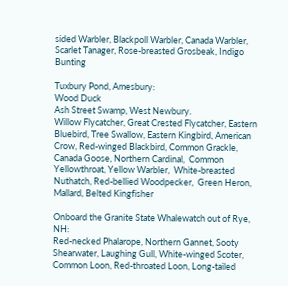sided Warbler, Blackpoll Warbler, Canada Warbler, Scarlet Tanager, Rose-breasted Grosbeak, Indigo Bunting

Tuxbury Pond, Amesbury:
Wood Duck
Ash Street Swamp, West Newbury.
Willow Flycatcher, Great Crested Flycatcher, Eastern Bluebird, Tree Swallow, Eastern Kingbird, American Crow, Red-winged Blackbird, Common Grackle, Canada Goose, Northern Cardinal,  Common Yellowthroat, Yellow Warbler,  White-breasted Nuthatch, Red-bellied Woodpecker,  Green Heron, Mallard, Belted Kingfisher

Onboard the Granite State Whalewatch out of Rye, NH:
Red-necked Phalarope, Northern Gannet, Sooty Shearwater, Laughing Gull, White-winged Scoter, Common Loon, Red-throated Loon, Long-tailed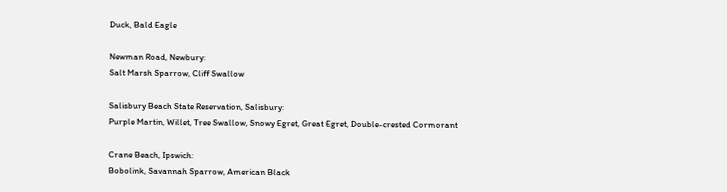Duck, Bald Eagle

Newman Road, Newbury:
Salt Marsh Sparrow, Cliff Swallow

Salisbury Beach State Reservation, Salisbury:
Purple Martin, Willet, Tree Swallow, Snowy Egret, Great Egret, Double-crested Cormorant

Crane Beach, Ipswich:
Bobolink, Savannah Sparrow, American Black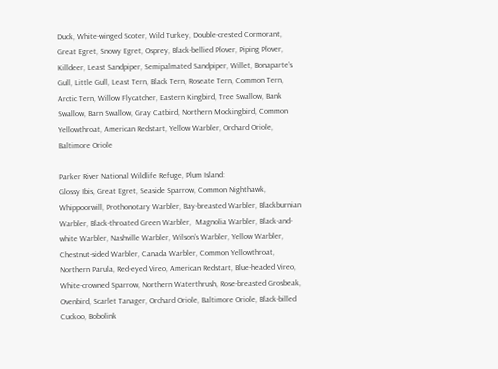Duck, White-winged Scoter, Wild Turkey, Double-crested Cormorant, Great Egret, Snowy Egret, Osprey, Black-bellied Plover, Piping Plover, Killdeer, Least Sandpiper, Semipalmated Sandpiper, Willet, Bonaparte’s Gull, Little Gull, Least Tern, Black Tern, Roseate Tern, Common Tern, Arctic Tern, Willow Flycatcher, Eastern Kingbird, Tree Swallow, Bank Swallow, Barn Swallow, Gray Catbird, Northern Mockingbird, Common Yellowthroat, American Redstart, Yellow Warbler, Orchard Oriole,  Baltimore Oriole

Parker River National Wildlife Refuge, Plum Island:
Glossy Ibis, Great Egret, Seaside Sparrow, Common Nighthawk, Whippoorwill, Prothonotary Warbler, Bay-breasted Warbler, Blackburnian Warbler, Black-throated Green Warbler,  Magnolia Warbler, Black-and-white Warbler, Nashville Warbler, Wilson’s Warbler, Yellow Warbler, Chestnut-sided Warbler, Canada Warbler, Common Yellowthroat, Northern Parula, Red-eyed Vireo, American Redstart, Blue-headed Vireo, White-crowned Sparrow, Northern Waterthrush, Rose-breasted Grosbeak, Ovenbird, Scarlet Tanager, Orchard Oriole, Baltimore Oriole, Black-billed Cuckoo, Bobolink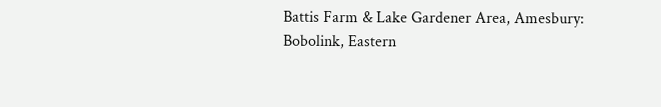Battis Farm & Lake Gardener Area, Amesbury:
Bobolink, Eastern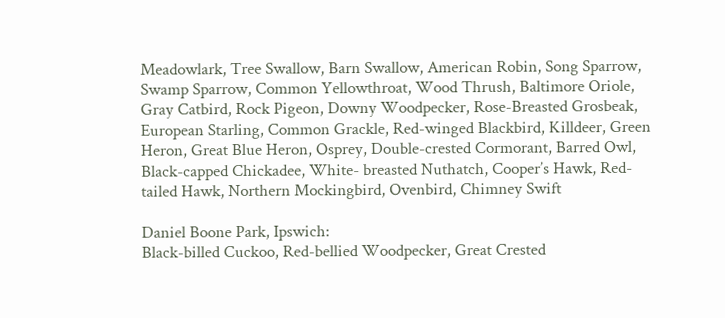Meadowlark, Tree Swallow, Barn Swallow, American Robin, Song Sparrow, Swamp Sparrow, Common Yellowthroat, Wood Thrush, Baltimore Oriole, Gray Catbird, Rock Pigeon, Downy Woodpecker, Rose-Breasted Grosbeak, European Starling, Common Grackle, Red-winged Blackbird, Killdeer, Green Heron, Great Blue Heron, Osprey, Double-crested Cormorant, Barred Owl, Black-capped Chickadee, White- breasted Nuthatch, Cooper’s Hawk, Red-tailed Hawk, Northern Mockingbird, Ovenbird, Chimney Swift

Daniel Boone Park, Ipswich:
Black-billed Cuckoo, Red-bellied Woodpecker, Great Crested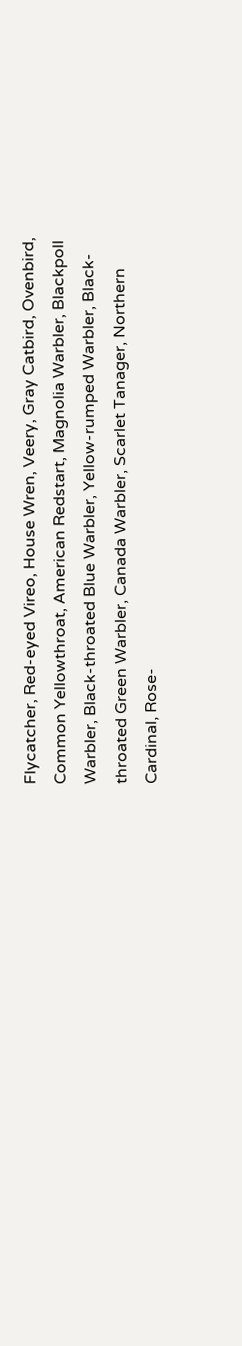Flycatcher, Red-eyed Vireo, House Wren, Veery, Gray Catbird, Ovenbird, Common Yellowthroat, American Redstart, Magnolia Warbler, Blackpoll Warbler, Black-throated Blue Warbler, Yellow-rumped Warbler, Black-throated Green Warbler, Canada Warbler, Scarlet Tanager, Northern Cardinal, Rose-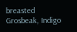breasted Grosbeak, Indigo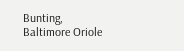Bunting, Baltimore Oriole